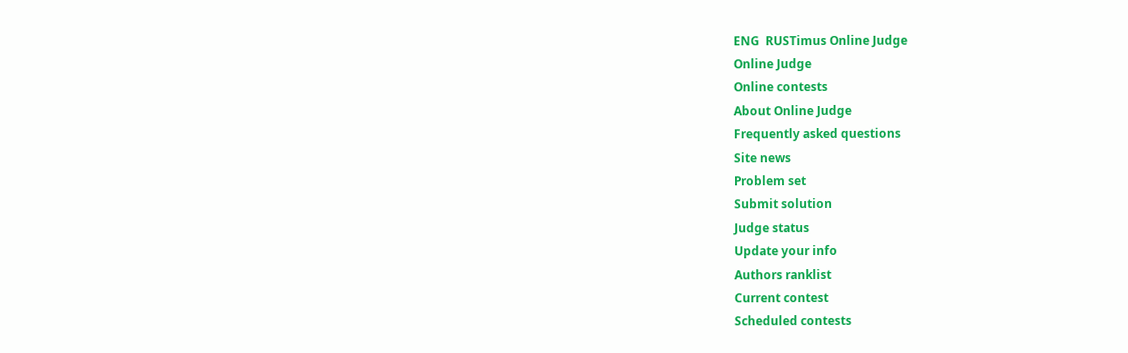ENG  RUSTimus Online Judge
Online Judge
Online contests
About Online Judge
Frequently asked questions
Site news
Problem set
Submit solution
Judge status
Update your info
Authors ranklist
Current contest
Scheduled contests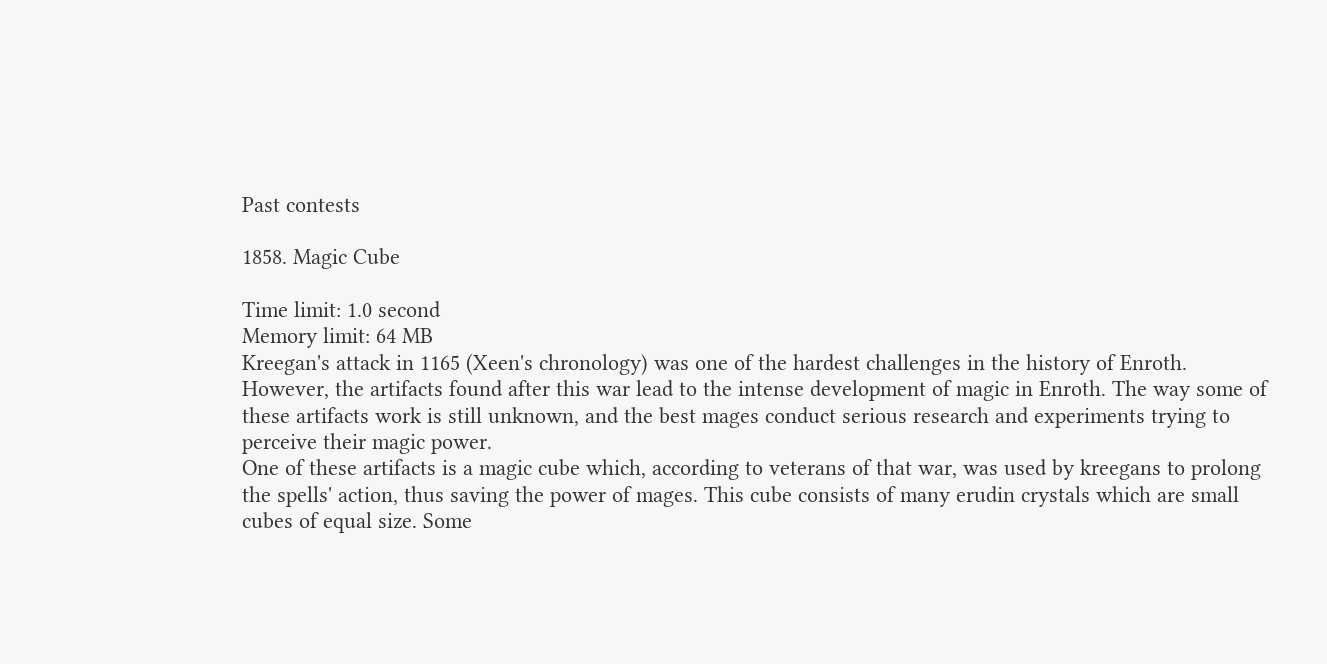Past contests

1858. Magic Cube

Time limit: 1.0 second
Memory limit: 64 MB
Kreegan's attack in 1165 (Xeen's chronology) was one of the hardest challenges in the history of Enroth. However, the artifacts found after this war lead to the intense development of magic in Enroth. The way some of these artifacts work is still unknown, and the best mages conduct serious research and experiments trying to perceive their magic power.
One of these artifacts is a magic cube which, according to veterans of that war, was used by kreegans to prolong the spells' action, thus saving the power of mages. This cube consists of many erudin crystals which are small cubes of equal size. Some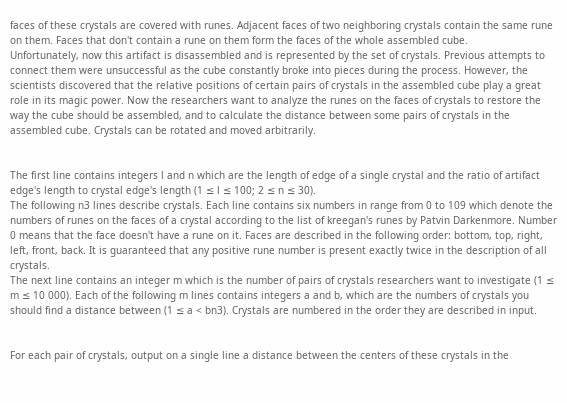faces of these crystals are covered with runes. Adjacent faces of two neighboring crystals contain the same rune on them. Faces that don't contain a rune on them form the faces of the whole assembled cube.
Unfortunately, now this artifact is disassembled and is represented by the set of crystals. Previous attempts to connect them were unsuccessful as the cube constantly broke into pieces during the process. However, the scientists discovered that the relative positions of certain pairs of crystals in the assembled cube play a great role in its magic power. Now the researchers want to analyze the runes on the faces of crystals to restore the way the cube should be assembled, and to calculate the distance between some pairs of crystals in the assembled cube. Crystals can be rotated and moved arbitrarily.


The first line contains integers l and n which are the length of edge of a single crystal and the ratio of artifact edge's length to crystal edge's length (1 ≤ l ≤ 100; 2 ≤ n ≤ 30).
The following n3 lines describe crystals. Each line contains six numbers in range from 0 to 109 which denote the numbers of runes on the faces of a crystal according to the list of kreegan's runes by Patvin Darkenmore. Number 0 means that the face doesn't have a rune on it. Faces are described in the following order: bottom, top, right, left, front, back. It is guaranteed that any positive rune number is present exactly twice in the description of all crystals.
The next line contains an integer m which is the number of pairs of crystals researchers want to investigate (1 ≤ m ≤ 10 000). Each of the following m lines contains integers a and b, which are the numbers of crystals you should find a distance between (1 ≤ a < bn3). Crystals are numbered in the order they are described in input.


For each pair of crystals, output on a single line a distance between the centers of these crystals in the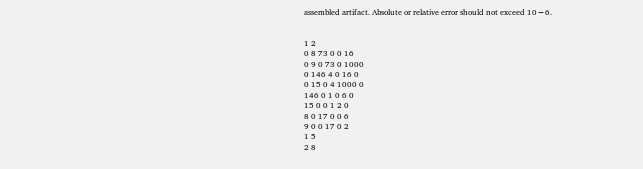assembled artifact. Absolute or relative error should not exceed 10−6.


1 2
0 8 73 0 0 16
0 9 0 73 0 1000
0 146 4 0 16 0
0 15 0 4 1000 0
146 0 1 0 6 0
15 0 0 1 2 0
8 0 17 0 0 6
9 0 0 17 0 2
1 5
2 8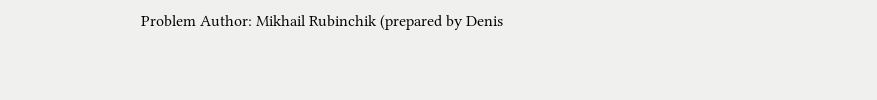Problem Author: Mikhail Rubinchik (prepared by Denis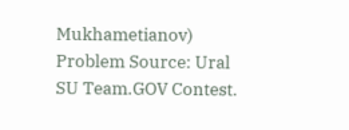Mukhametianov)
Problem Source: Ural SU Team.GOV Contest.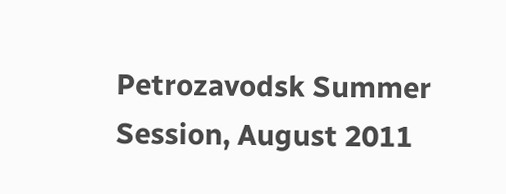Petrozavodsk Summer Session, August 2011